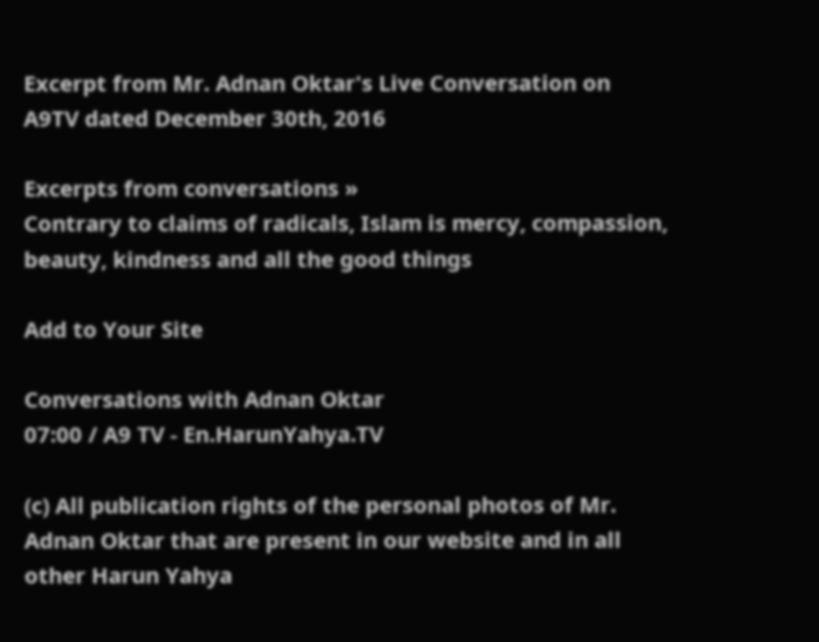Excerpt from Mr. Adnan Oktar's Live Conversation on A9TV dated December 30th, 2016

Excerpts from conversations »
Contrary to claims of radicals, Islam is mercy, compassion, beauty, kindness and all the good things

Add to Your Site

Conversations with Adnan Oktar
07:00 / A9 TV - En.HarunYahya.TV

(c) All publication rights of the personal photos of Mr. Adnan Oktar that are present in our website and in all other Harun Yahya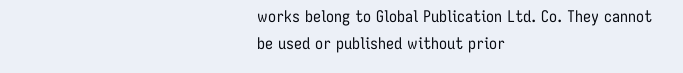works belong to Global Publication Ltd. Co. They cannot be used or published without prior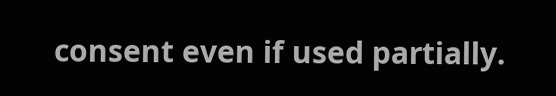consent even if used partially.